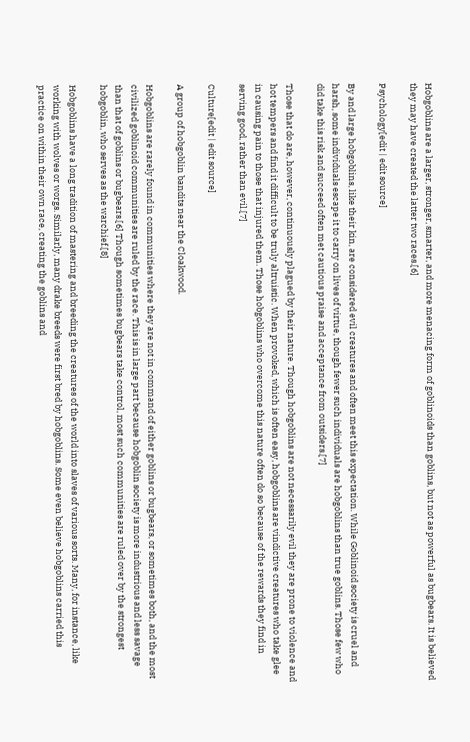Hobgoblins are a larger, stronger, smarter, and more menacing form of goblinoids than goblins, but not as powerful as bugbears. It is believed they may have created the latter two races.[6]

Psychology[edit | edit source]

By and large hobgoblins, like their kin, are considered evil creatures and often meet this expectation. While Goblinoid society is cruel and harsh, some individuals escape it to carry on lives of virtue, though fewer such individuals are hobgoblins than true goblins. Those few who did take this risk and succeed often met cautious praise and acceptance from outsiders.[7]

Those that do are, however, continuously plagued by their nature. Though hobgoblins are not necessarily evil they are prone to violence and hot tempers and find it difficult to be truly altruistic. When provoked, which is often easy, hobgoblins are vindictive creatures who take glee in causing pain to those that injured them. Those hobgoblins who overcome this nature often do so because of the rewards they find in serving good, rather than evil.[7]

Culture[edit | edit source]

A group of hobgoblin bandits near the Cloakwood.

Hobgoblins are rarely found in communities where they are not in command of either goblins or bugbears, or sometimes both, and the most civilized goblinoid communities are ruled by the race. This is in large part because hobgoblin society is more industrious and less savage than that of goblins or bugbears.[6] Though sometimes bugbears take control, most such communities are ruled over by the strongest hobgoblin, who serves as the warchief.[8]

Hobgoblins have a long tradition of mastering and breeding the creatures of the world into slaves of various sorts. Many, for instance, like working with wolves or worgs. Similarly, many drake breeds were first bred by hobgoblins. Some even believe hobgoblins carried this practice on within their own race, creating the goblins and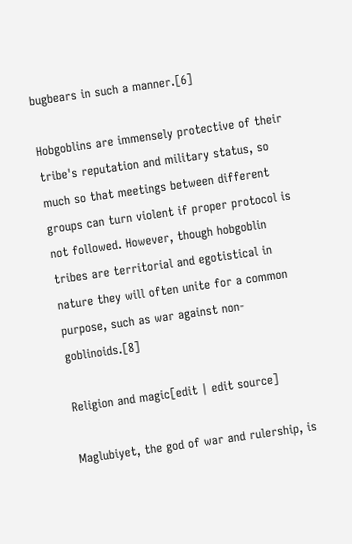bugbears in such a manner.[6]

Hobgoblins are immensely protective of their tribe's reputation and military status, so much so that meetings between different groups can turn violent if proper protocol is not followed. However, though hobgoblin tribes are territorial and egotistical in nature they will often unite for a common purpose, such as war against non-goblinoids.[8]

Religion and magic[edit | edit source]

Maglubiyet, the god of war and rulership, is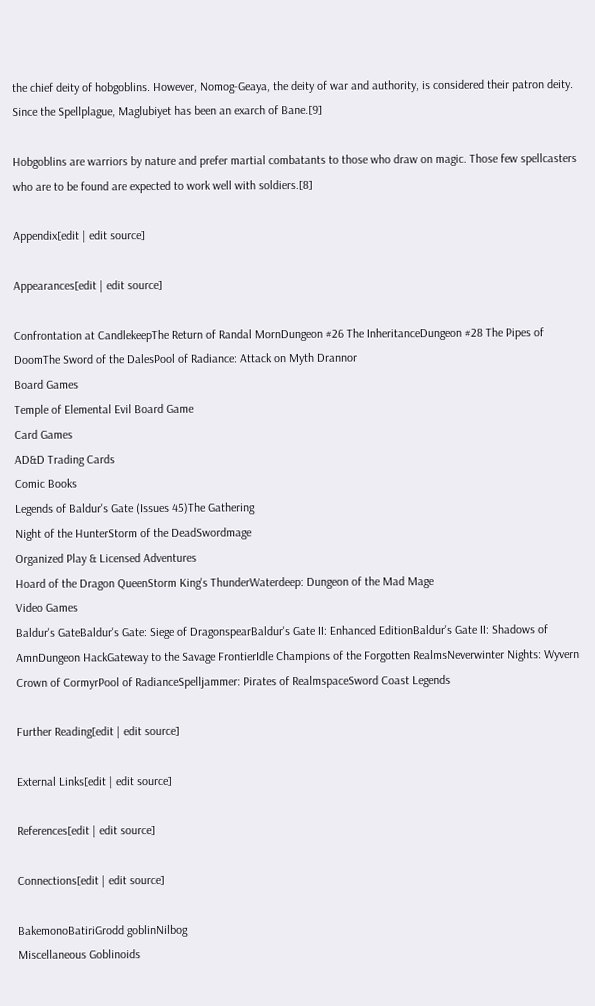the chief deity of hobgoblins. However, Nomog-Geaya, the deity of war and authority, is considered their patron deity. Since the Spellplague, Maglubiyet has been an exarch of Bane.[9]

Hobgoblins are warriors by nature and prefer martial combatants to those who draw on magic. Those few spellcasters who are to be found are expected to work well with soldiers.[8]

Appendix[edit | edit source]

Appearances[edit | edit source]

Confrontation at CandlekeepThe Return of Randal MornDungeon #26 The InheritanceDungeon #28 The Pipes of DoomThe Sword of the DalesPool of Radiance: Attack on Myth Drannor
Board Games
Temple of Elemental Evil Board Game
Card Games
AD&D Trading Cards
Comic Books
Legends of Baldur's Gate (Issues 45)The Gathering
Night of the HunterStorm of the DeadSwordmage
Organized Play & Licensed Adventures
Hoard of the Dragon QueenStorm King's ThunderWaterdeep: Dungeon of the Mad Mage
Video Games
Baldur's GateBaldur's Gate: Siege of DragonspearBaldur's Gate II: Enhanced EditionBaldur's Gate II: Shadows of AmnDungeon HackGateway to the Savage FrontierIdle Champions of the Forgotten RealmsNeverwinter Nights: Wyvern Crown of CormyrPool of RadianceSpelljammer: Pirates of RealmspaceSword Coast Legends

Further Reading[edit | edit source]

External Links[edit | edit source]

References[edit | edit source]

Connections[edit | edit source]

BakemonoBatiriGrodd goblinNilbog
Miscellaneous Goblinoids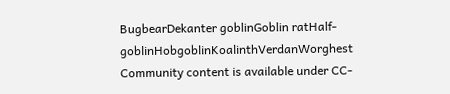BugbearDekanter goblinGoblin ratHalf-goblinHobgoblinKoalinthVerdanWorghest
Community content is available under CC-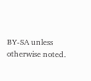BY-SA unless otherwise noted.